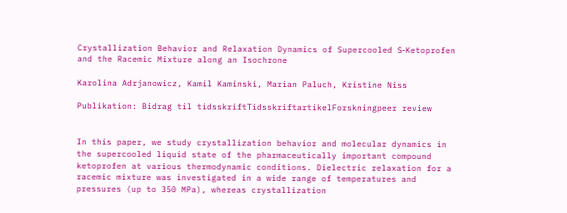Crystallization Behavior and Relaxation Dynamics of Supercooled S‑Ketoprofen and the Racemic Mixture along an Isochrone

Karolina Adrjanowicz, Kamil Kaminski, Marian Paluch, Kristine Niss

Publikation: Bidrag til tidsskriftTidsskriftartikelForskningpeer review


In this paper, we study crystallization behavior and molecular dynamics in the supercooled liquid state of the pharmaceutically important compound ketoprofen at various thermodynamic conditions. Dielectric relaxation for a racemic mixture was investigated in a wide range of temperatures and pressures (up to 350 MPa), whereas crystallization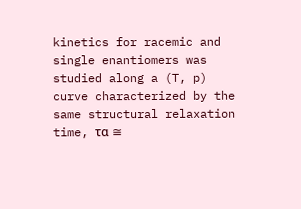kinetics for racemic and single enantiomers was studied along a (T, p) curve characterized by the same structural relaxation time, τα ≅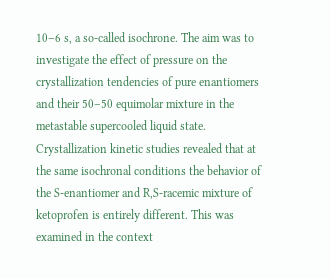10–6 s, a so-called isochrone. The aim was to investigate the effect of pressure on the crystallization tendencies of pure enantiomers and their 50–50 equimolar mixture in the metastable supercooled liquid state. Crystallization kinetic studies revealed that at the same isochronal conditions the behavior of the S-enantiomer and R,S-racemic mixture of ketoprofen is entirely different. This was examined in the context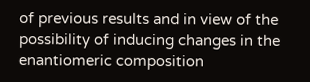of previous results and in view of the possibility of inducing changes in the enantiomeric composition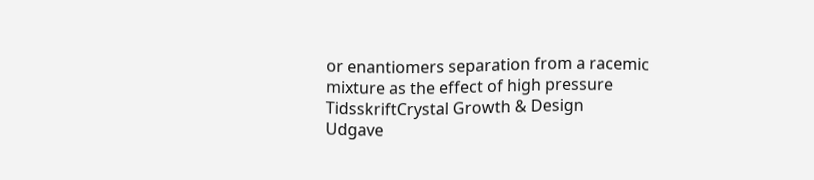or enantiomers separation from a racemic mixture as the effect of high pressure
TidsskriftCrystal Growth & Design
Udgave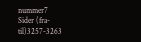nummer7
Sider (fra-til)3257-3263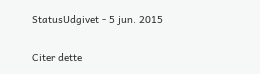StatusUdgivet - 5 jun. 2015

Citer dette